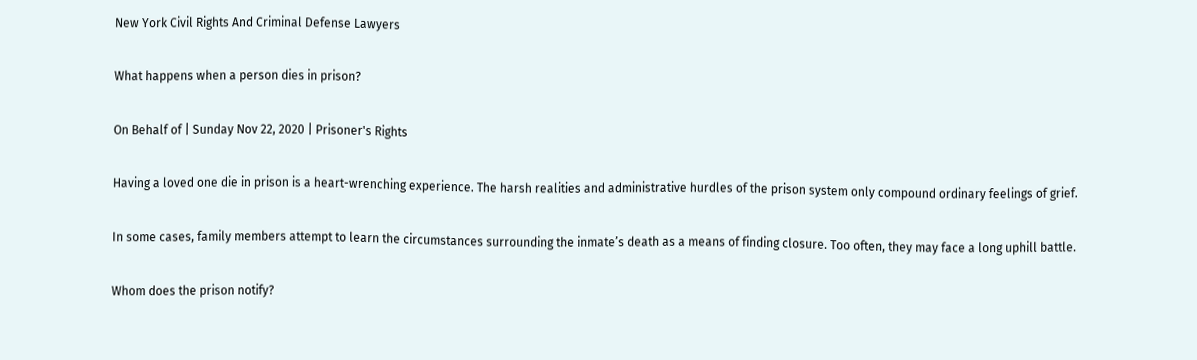New York Civil Rights And Criminal Defense Lawyers

What happens when a person dies in prison?

On Behalf of | Sunday Nov 22, 2020 | Prisoner's Rights

Having a loved one die in prison is a heart-wrenching experience. The harsh realities and administrative hurdles of the prison system only compound ordinary feelings of grief.

In some cases, family members attempt to learn the circumstances surrounding the inmate’s death as a means of finding closure. Too often, they may face a long uphill battle.

Whom does the prison notify?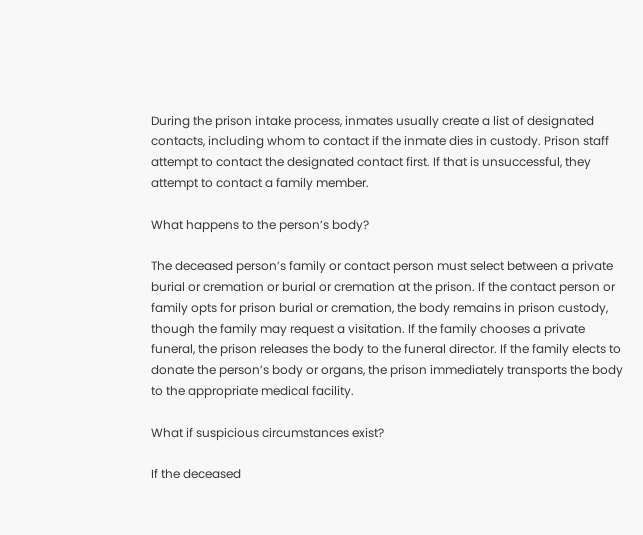During the prison intake process, inmates usually create a list of designated contacts, including whom to contact if the inmate dies in custody. Prison staff attempt to contact the designated contact first. If that is unsuccessful, they attempt to contact a family member.

What happens to the person’s body?

The deceased person’s family or contact person must select between a private burial or cremation or burial or cremation at the prison. If the contact person or family opts for prison burial or cremation, the body remains in prison custody, though the family may request a visitation. If the family chooses a private funeral, the prison releases the body to the funeral director. If the family elects to donate the person’s body or organs, the prison immediately transports the body to the appropriate medical facility.

What if suspicious circumstances exist?

If the deceased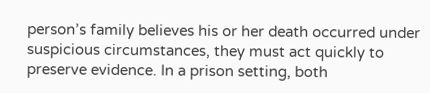person’s family believes his or her death occurred under suspicious circumstances, they must act quickly to preserve evidence. In a prison setting, both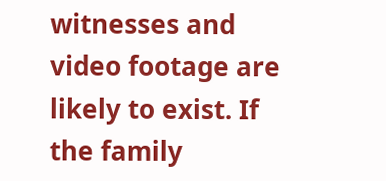witnesses and video footage are likely to exist. If the family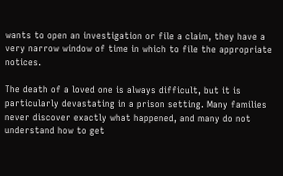wants to open an investigation or file a claim, they have a very narrow window of time in which to file the appropriate notices.

The death of a loved one is always difficult, but it is particularly devastating in a prison setting. Many families never discover exactly what happened, and many do not understand how to get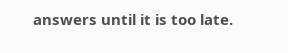answers until it is too late.